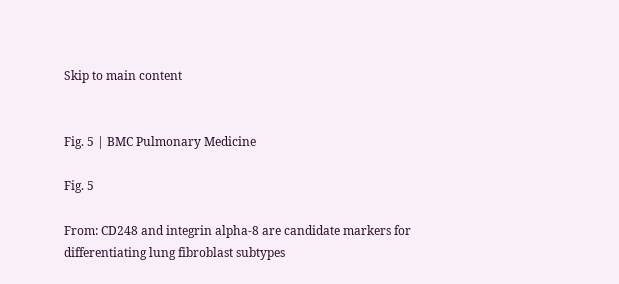Skip to main content


Fig. 5 | BMC Pulmonary Medicine

Fig. 5

From: CD248 and integrin alpha-8 are candidate markers for differentiating lung fibroblast subtypes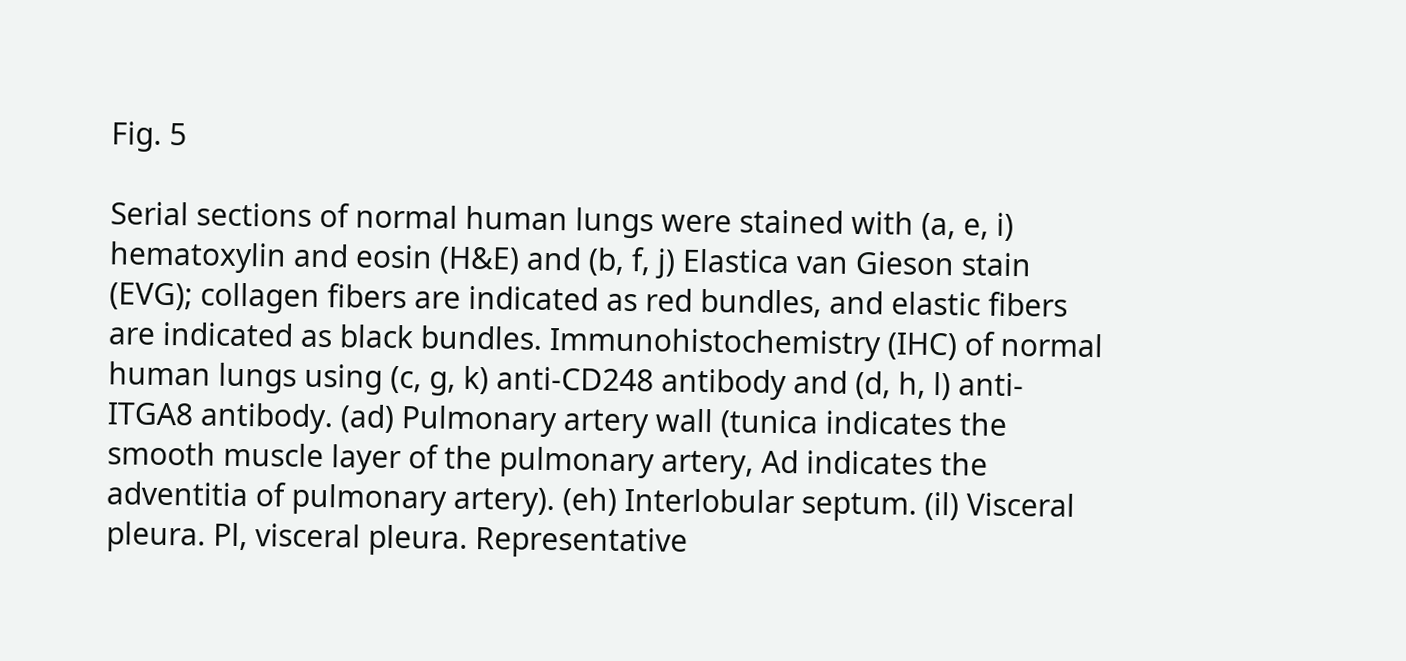Fig. 5

Serial sections of normal human lungs were stained with (a, e, i) hematoxylin and eosin (H&E) and (b, f, j) Elastica van Gieson stain (EVG); collagen fibers are indicated as red bundles, and elastic fibers are indicated as black bundles. Immunohistochemistry (IHC) of normal human lungs using (c, g, k) anti-CD248 antibody and (d, h, l) anti-ITGA8 antibody. (ad) Pulmonary artery wall (tunica indicates the smooth muscle layer of the pulmonary artery, Ad indicates the adventitia of pulmonary artery). (eh) Interlobular septum. (il) Visceral pleura. Pl, visceral pleura. Representative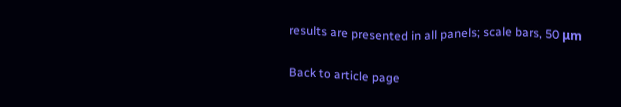results are presented in all panels; scale bars, 50 μm

Back to article page